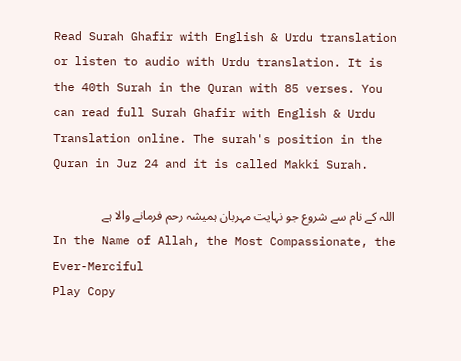Read Surah Ghafir with English & Urdu translation or listen to audio with Urdu translation. It is the 40th Surah in the Quran with 85 verses. You can read full Surah Ghafir with English & Urdu Translation online. The surah's position in the Quran in Juz 24 and it is called Makki Surah.

اللہ کے نام سے شروع جو نہایت مہربان ہمیشہ رحم فرمانے والا ہے
In the Name of Allah, the Most Compassionate, the Ever-Merciful
Play Copy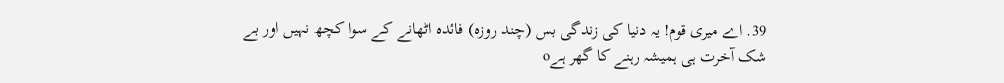39. اے میری قوم! یہ دنیا کی زندگی بس (چند روزہ) فائدہ اٹھانے کے سوا کچھ نہیں اور بے شک آخرت ہی ہمیشہ رہنے کا گھر ہےo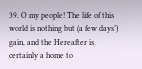39. O my people! The life of this world is nothing but (a few days’) gain, and the Hereafter is certainly a home to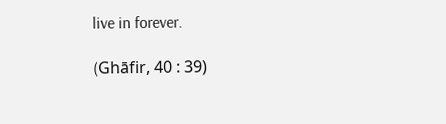live in forever.

(Ghāfir, 40 : 39)